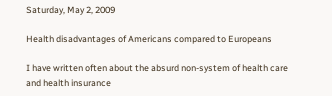Saturday, May 2, 2009

Health disadvantages of Americans compared to Europeans

I have written often about the absurd non-system of health care and health insurance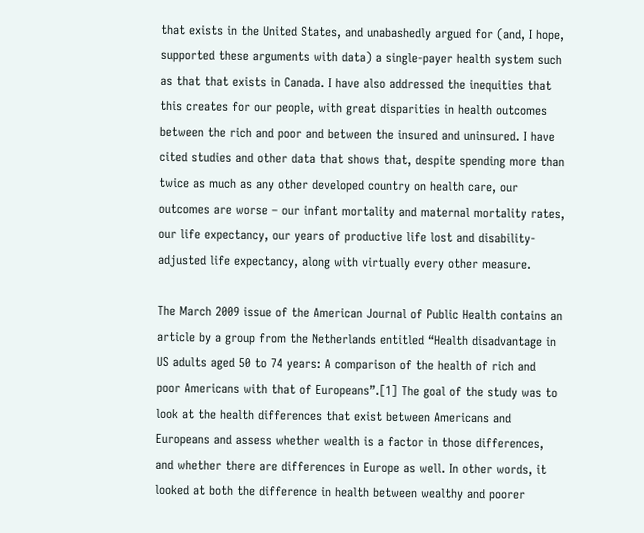that exists in the United States, and unabashedly argued for (and, I hope, supported these arguments with data) a single-payer health system such as that that exists in Canada. I have also addressed the inequities that this creates for our people, with great disparities in health outcomes between the rich and poor and between the insured and uninsured. I have cited studies and other data that shows that, despite spending more than twice as much as any other developed country on health care, our outcomes are worse – our infant mortality and maternal mortality rates, our life expectancy, our years of productive life lost and disability-adjusted life expectancy, along with virtually every other measure.

The March 2009 issue of the American Journal of Public Health contains an article by a group from the Netherlands entitled “Health disadvantage in US adults aged 50 to 74 years: A comparison of the health of rich and poor Americans with that of Europeans”.[1] The goal of the study was to look at the health differences that exist between Americans and Europeans and assess whether wealth is a factor in those differences, and whether there are differences in Europe as well. In other words, it looked at both the difference in health between wealthy and poorer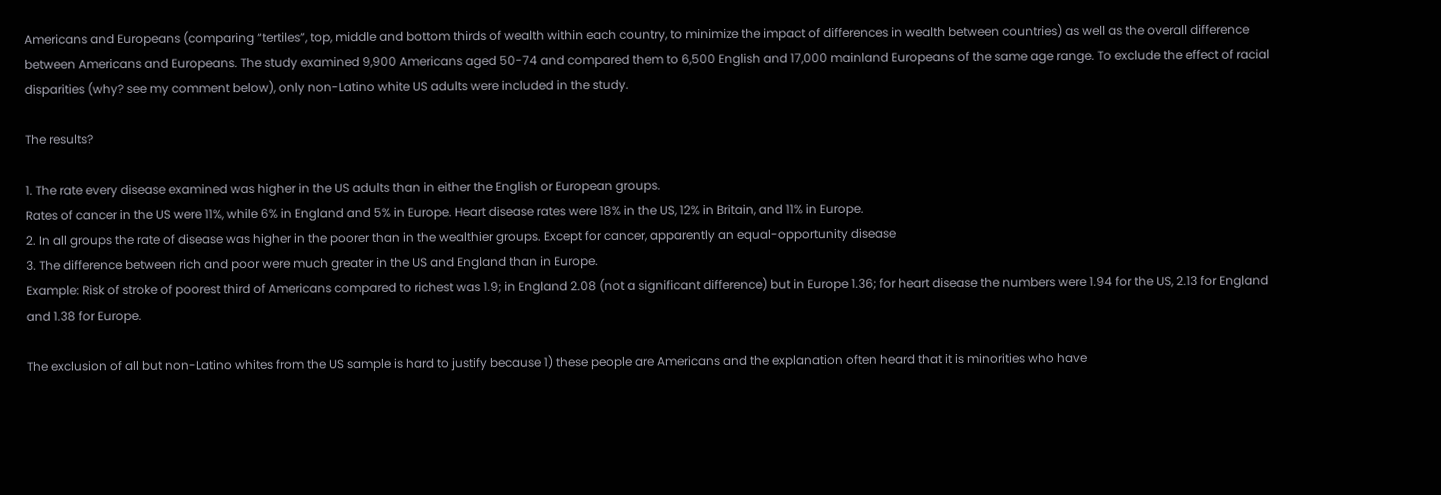Americans and Europeans (comparing “tertiles”, top, middle and bottom thirds of wealth within each country, to minimize the impact of differences in wealth between countries) as well as the overall difference between Americans and Europeans. The study examined 9,900 Americans aged 50-74 and compared them to 6,500 English and 17,000 mainland Europeans of the same age range. To exclude the effect of racial disparities (why? see my comment below), only non-Latino white US adults were included in the study.

The results?

1. The rate every disease examined was higher in the US adults than in either the English or European groups.
Rates of cancer in the US were 11%, while 6% in England and 5% in Europe. Heart disease rates were 18% in the US, 12% in Britain, and 11% in Europe.
2. In all groups the rate of disease was higher in the poorer than in the wealthier groups. Except for cancer, apparently an equal-opportunity disease
3. The difference between rich and poor were much greater in the US and England than in Europe.
Example: Risk of stroke of poorest third of Americans compared to richest was 1.9; in England 2.08 (not a significant difference) but in Europe 1.36; for heart disease the numbers were 1.94 for the US, 2.13 for England and 1.38 for Europe.

The exclusion of all but non-Latino whites from the US sample is hard to justify because 1) these people are Americans and the explanation often heard that it is minorities who have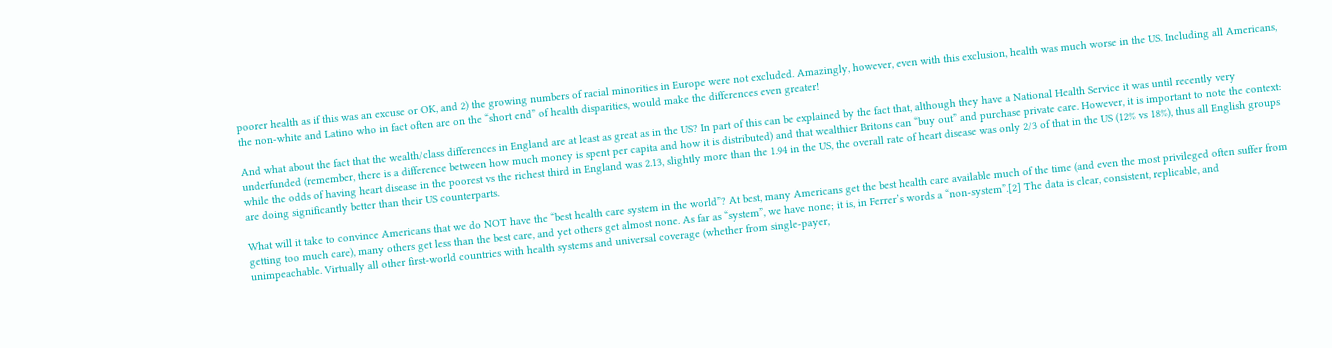poorer health as if this was an excuse or OK, and 2) the growing numbers of racial minorities in Europe were not excluded. Amazingly, however, even with this exclusion, health was much worse in the US. Including all Americans, the non-white and Latino who in fact often are on the “short end” of health disparities, would make the differences even greater!

And what about the fact that the wealth/class differences in England are at least as great as in the US? In part of this can be explained by the fact that, although they have a National Health Service it was until recently very underfunded (remember, there is a difference between how much money is spent per capita and how it is distributed) and that wealthier Britons can “buy out” and purchase private care. However, it is important to note the context: while the odds of having heart disease in the poorest vs the richest third in England was 2.13, slightly more than the 1.94 in the US, the overall rate of heart disease was only 2/3 of that in the US (12% vs 18%), thus all English groups are doing significantly better than their US counterparts.

What will it take to convince Americans that we do NOT have the “best health care system in the world”? At best, many Americans get the best health care available much of the time (and even the most privileged often suffer from getting too much care), many others get less than the best care, and yet others get almost none. As far as “system”, we have none; it is, in Ferrer’s words a “non-system”.[2] The data is clear, consistent, replicable, and unimpeachable. Virtually all other first-world countries with health systems and universal coverage (whether from single-payer,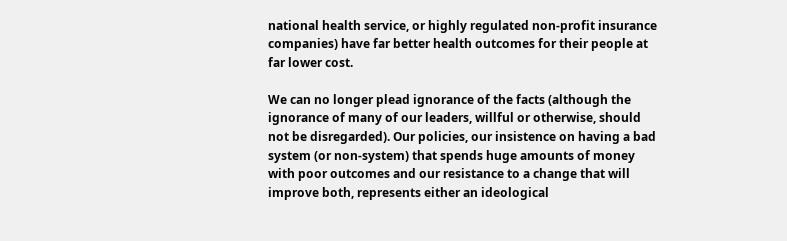national health service, or highly regulated non-profit insurance companies) have far better health outcomes for their people at far lower cost.

We can no longer plead ignorance of the facts (although the ignorance of many of our leaders, willful or otherwise, should not be disregarded). Our policies, our insistence on having a bad system (or non-system) that spends huge amounts of money with poor outcomes and our resistance to a change that will improve both, represents either an ideological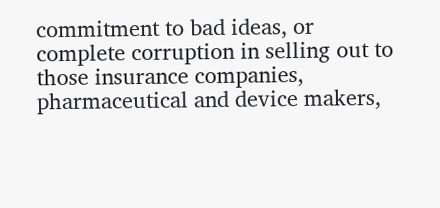commitment to bad ideas, or complete corruption in selling out to those insurance companies, pharmaceutical and device makers,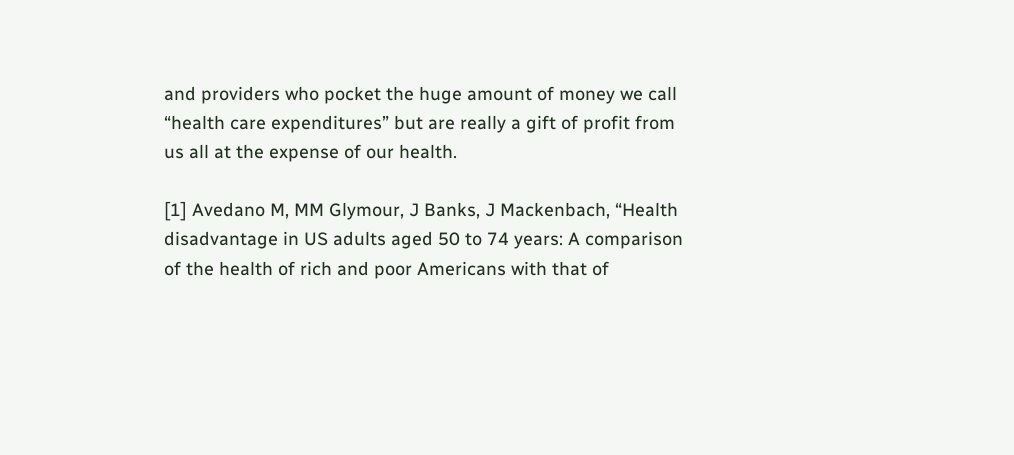and providers who pocket the huge amount of money we call “health care expenditures” but are really a gift of profit from us all at the expense of our health.

[1] Avedano M, MM Glymour, J Banks, J Mackenbach, “Health disadvantage in US adults aged 50 to 74 years: A comparison of the health of rich and poor Americans with that of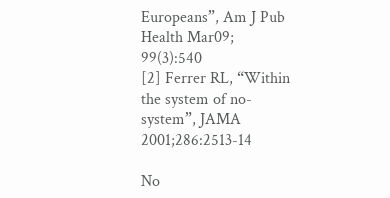Europeans”, Am J Pub Health Mar09; 99(3):540
[2] Ferrer RL, “Within the system of no-system”, JAMA 2001;286:2513-14

No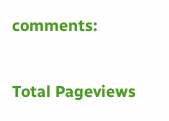comments:

Total Pageviews